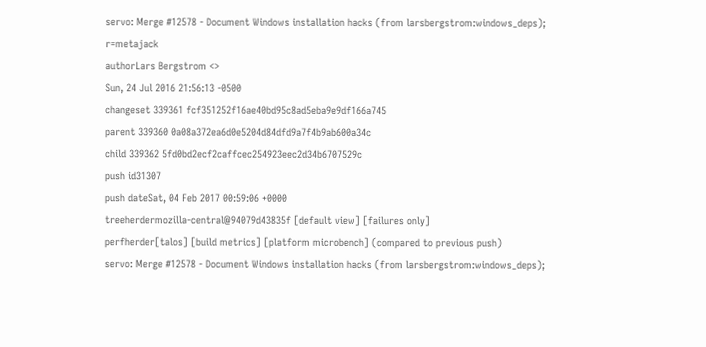servo: Merge #12578 - Document Windows installation hacks (from larsbergstrom:windows_deps); r=metajack
authorLars Bergstrom <>
Sun, 24 Jul 2016 21:56:13 -0500
changeset 339361 fcf351252f16ae40bd95c8ad5eba9e9df166a745
parent 339360 0a08a372ea6d0e5204d84dfd9a7f4b9ab600a34c
child 339362 5fd0bd2ecf2caffcec254923eec2d34b6707529c
push id31307
push dateSat, 04 Feb 2017 00:59:06 +0000
treeherdermozilla-central@94079d43835f [default view] [failures only]
perfherder[talos] [build metrics] [platform microbench] (compared to previous push)
servo: Merge #12578 - Document Windows installation hacks (from larsbergstrom:windows_deps);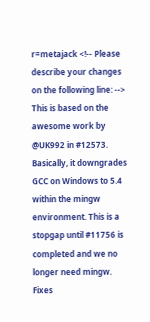r=metajack <!-- Please describe your changes on the following line: --> This is based on the awesome work by @UK992 in #12573. Basically, it downgrades GCC on Windows to 5.4 within the mingw environment. This is a stopgap until #11756 is completed and we no longer need mingw. Fixes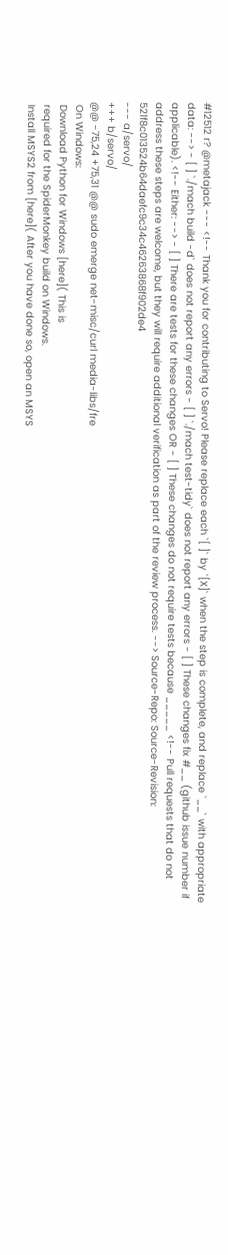#12512 r? @metajack --- <!-- Thank you for contributing to Servo! Please replace each `[ ]` by `[X]` when the step is complete, and replace `__` with appropriate data: --> - [ ] `./mach build -d` does not report any errors - [ ] `./mach test-tidy` does not report any errors - [ ] These changes fix #__ (github issue number if applicable). <!-- Either: --> - [ ] There are tests for these changes OR - [ ] These changes do not require tests because _____ <!-- Pull requests that do not address these steps are welcome, but they will require additional verification as part of the review process. --> Source-Repo: Source-Revision: 521f8c013524b64daefc9c34c46263868f902de4
--- a/servo/
+++ b/servo/
@@ -75,24 +75,31 @@ sudo emerge net-misc/curl media-libs/fre
 On Windows:
 Download Python for Windows [here]( This is
 required for the SpiderMonkey build on Windows.
 Install MSYS2 from [here]( After you have done so, open an MSYS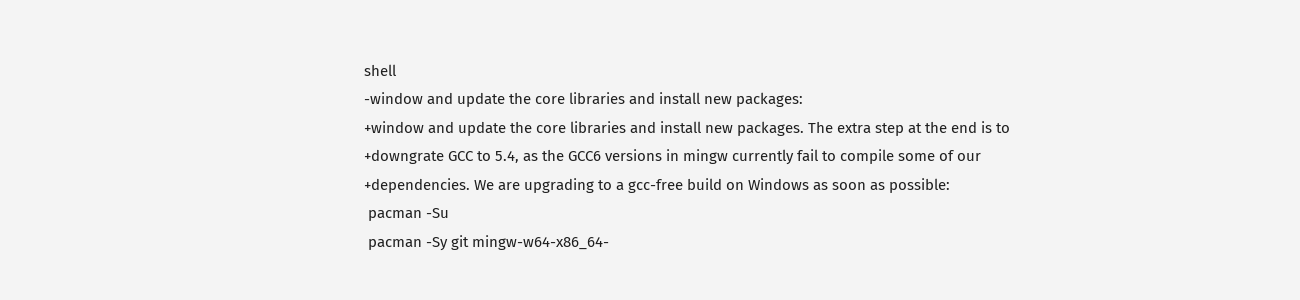shell
-window and update the core libraries and install new packages:
+window and update the core libraries and install new packages. The extra step at the end is to
+downgrate GCC to 5.4, as the GCC6 versions in mingw currently fail to compile some of our
+dependencies. We are upgrading to a gcc-free build on Windows as soon as possible:
 pacman -Su
 pacman -Sy git mingw-w64-x86_64-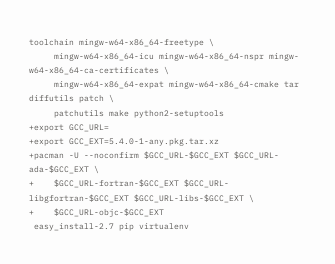toolchain mingw-w64-x86_64-freetype \
     mingw-w64-x86_64-icu mingw-w64-x86_64-nspr mingw-w64-x86_64-ca-certificates \
     mingw-w64-x86_64-expat mingw-w64-x86_64-cmake tar diffutils patch \
     patchutils make python2-setuptools
+export GCC_URL=
+export GCC_EXT=5.4.0-1-any.pkg.tar.xz
+pacman -U --noconfirm $GCC_URL-$GCC_EXT $GCC_URL-ada-$GCC_EXT \
+    $GCC_URL-fortran-$GCC_EXT $GCC_URL-libgfortran-$GCC_EXT $GCC_URL-libs-$GCC_EXT \
+    $GCC_URL-objc-$GCC_EXT
 easy_install-2.7 pip virtualenv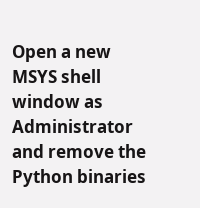Open a new MSYS shell window as Administrator and remove the Python binaries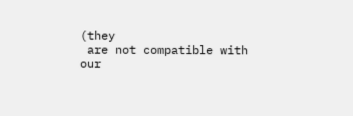(they
 are not compatible with our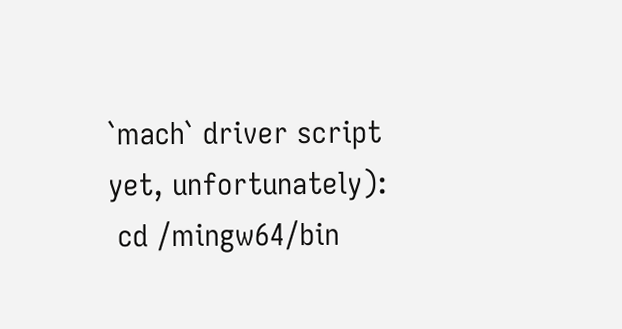`mach` driver script yet, unfortunately):
 cd /mingw64/bin